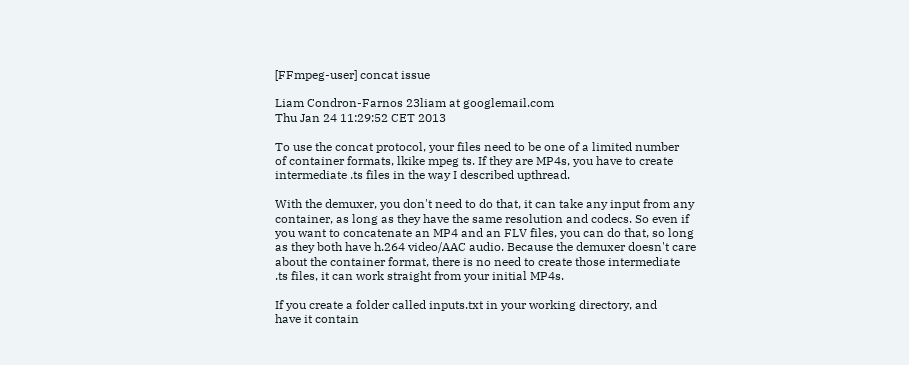[FFmpeg-user] concat issue

Liam Condron-Farnos 23liam at googlemail.com
Thu Jan 24 11:29:52 CET 2013

To use the concat protocol, your files need to be one of a limited number
of container formats, lkike mpeg ts. If they are MP4s, you have to create
intermediate .ts files in the way I described upthread.

With the demuxer, you don't need to do that, it can take any input from any
container, as long as they have the same resolution and codecs. So even if
you want to concatenate an MP4 and an FLV files, you can do that, so long
as they both have h.264 video/AAC audio. Because the demuxer doesn't care
about the container format, there is no need to create those intermediate
.ts files, it can work straight from your initial MP4s.

If you create a folder called inputs.txt in your working directory, and
have it contain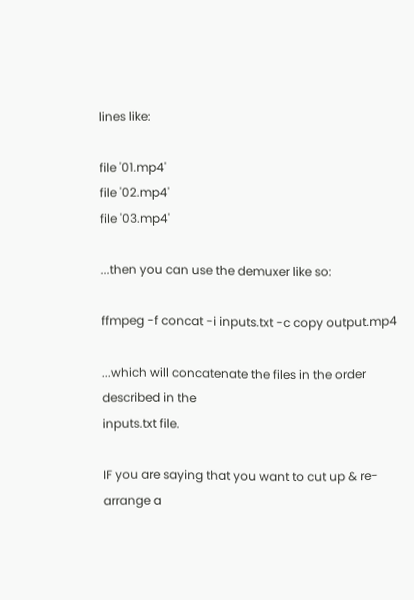lines like:

file '01.mp4'
file '02.mp4'
file '03.mp4'

...then you can use the demuxer like so:

ffmpeg -f concat -i inputs.txt -c copy output.mp4

...which will concatenate the files in the order described in the
inputs.txt file.

IF you are saying that you want to cut up & re-arrange a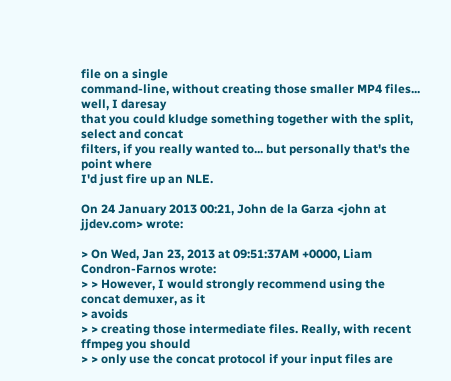file on a single
command-line, without creating those smaller MP4 files... well, I daresay
that you could kludge something together with the split, select and concat
filters, if you really wanted to... but personally that's the point where
I'd just fire up an NLE.

On 24 January 2013 00:21, John de la Garza <john at jjdev.com> wrote:

> On Wed, Jan 23, 2013 at 09:51:37AM +0000, Liam Condron-Farnos wrote:
> > However, I would strongly recommend using the concat demuxer, as it
> avoids
> > creating those intermediate files. Really, with recent ffmpeg you should
> > only use the concat protocol if your input files are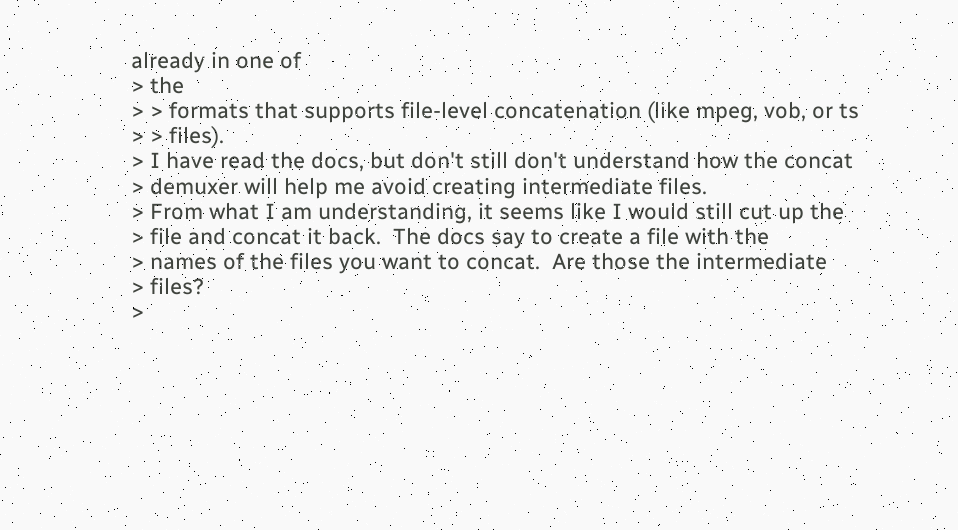already in one of
> the
> > formats that supports file-level concatenation (like mpeg, vob, or ts
> > files).
> I have read the docs, but don't still don't understand how the concat
> demuxer will help me avoid creating intermediate files.
> From what I am understanding, it seems like I would still cut up the
> file and concat it back.  The docs say to create a file with the
> names of the files you want to concat.  Are those the intermediate
> files?
>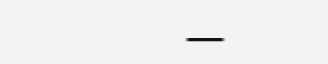___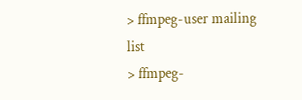> ffmpeg-user mailing list
> ffmpeg-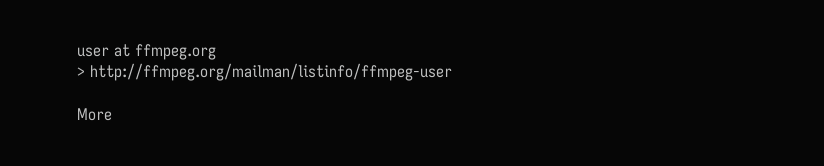user at ffmpeg.org
> http://ffmpeg.org/mailman/listinfo/ffmpeg-user

More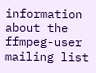information about the ffmpeg-user mailing list